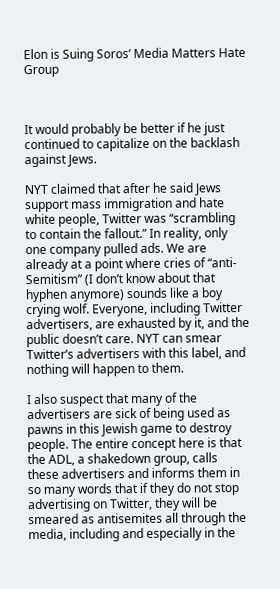Elon is Suing Soros’ Media Matters Hate Group



It would probably be better if he just continued to capitalize on the backlash against Jews.

NYT claimed that after he said Jews support mass immigration and hate white people, Twitter was “scrambling to contain the fallout.” In reality, only one company pulled ads. We are already at a point where cries of “anti-Semitism” (I don’t know about that hyphen anymore) sounds like a boy crying wolf. Everyone, including Twitter advertisers, are exhausted by it, and the public doesn’t care. NYT can smear Twitter’s advertisers with this label, and nothing will happen to them.

I also suspect that many of the advertisers are sick of being used as pawns in this Jewish game to destroy people. The entire concept here is that the ADL, a shakedown group, calls these advertisers and informs them in so many words that if they do not stop advertising on Twitter, they will be smeared as antisemites all through the media, including and especially in the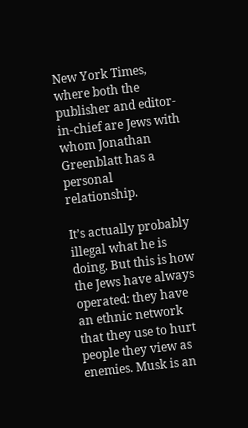New York Times, where both the publisher and editor-in-chief are Jews with whom Jonathan Greenblatt has a personal relationship.

It’s actually probably illegal what he is doing. But this is how the Jews have always operated: they have an ethnic network that they use to hurt people they view as enemies. Musk is an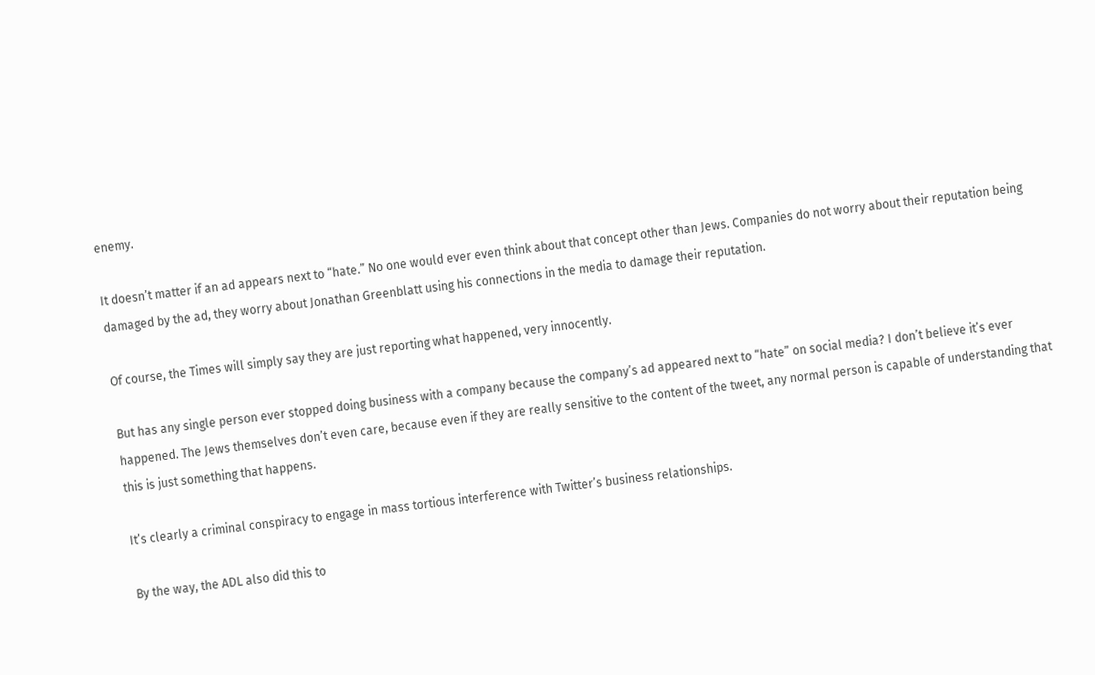enemy.

It doesn’t matter if an ad appears next to “hate.” No one would ever even think about that concept other than Jews. Companies do not worry about their reputation being damaged by the ad, they worry about Jonathan Greenblatt using his connections in the media to damage their reputation.

Of course, the Times will simply say they are just reporting what happened, very innocently.

But has any single person ever stopped doing business with a company because the company’s ad appeared next to “hate” on social media? I don’t believe it’s ever happened. The Jews themselves don’t even care, because even if they are really sensitive to the content of the tweet, any normal person is capable of understanding that this is just something that happens.

It’s clearly a criminal conspiracy to engage in mass tortious interference with Twitter’s business relationships.

By the way, the ADL also did this to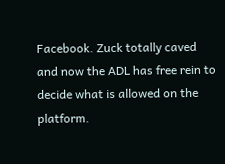Facebook. Zuck totally caved and now the ADL has free rein to decide what is allowed on the platform.